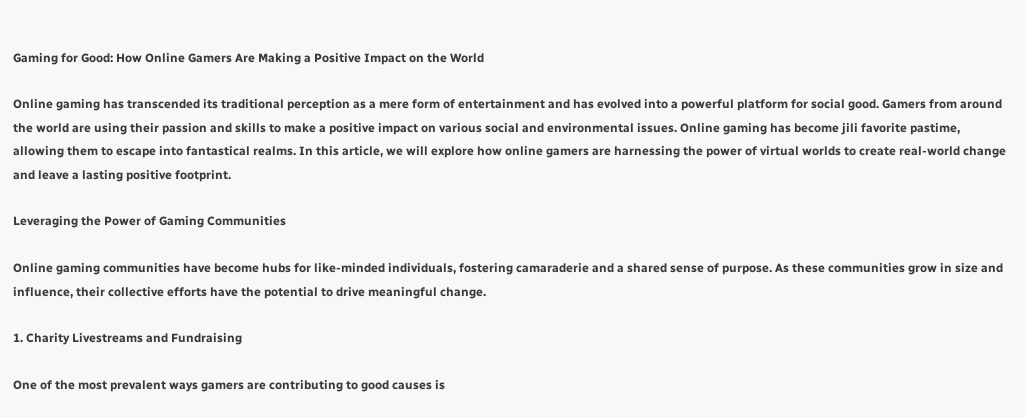Gaming for Good: How Online Gamers Are Making a Positive Impact on the World

Online gaming has transcended its traditional perception as a mere form of entertainment and has evolved into a powerful platform for social good. Gamers from around the world are using their passion and skills to make a positive impact on various social and environmental issues. Online gaming has become jili favorite pastime, allowing them to escape into fantastical realms. In this article, we will explore how online gamers are harnessing the power of virtual worlds to create real-world change and leave a lasting positive footprint.

Leveraging the Power of Gaming Communities

Online gaming communities have become hubs for like-minded individuals, fostering camaraderie and a shared sense of purpose. As these communities grow in size and influence, their collective efforts have the potential to drive meaningful change.

1. Charity Livestreams and Fundraising

One of the most prevalent ways gamers are contributing to good causes is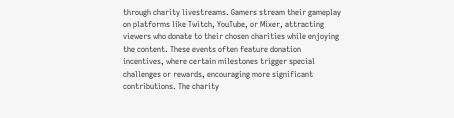through charity livestreams. Gamers stream their gameplay on platforms like Twitch, YouTube, or Mixer, attracting viewers who donate to their chosen charities while enjoying the content. These events often feature donation incentives, where certain milestones trigger special challenges or rewards, encouraging more significant contributions. The charity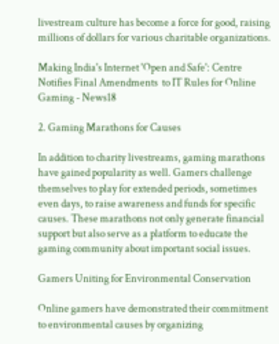livestream culture has become a force for good, raising millions of dollars for various charitable organizations.

Making India's Internet 'Open and Safe': Centre Notifies Final Amendments  to IT Rules for Online Gaming - News18

2. Gaming Marathons for Causes

In addition to charity livestreams, gaming marathons have gained popularity as well. Gamers challenge themselves to play for extended periods, sometimes even days, to raise awareness and funds for specific causes. These marathons not only generate financial support but also serve as a platform to educate the gaming community about important social issues.

Gamers Uniting for Environmental Conservation

Online gamers have demonstrated their commitment to environmental causes by organizing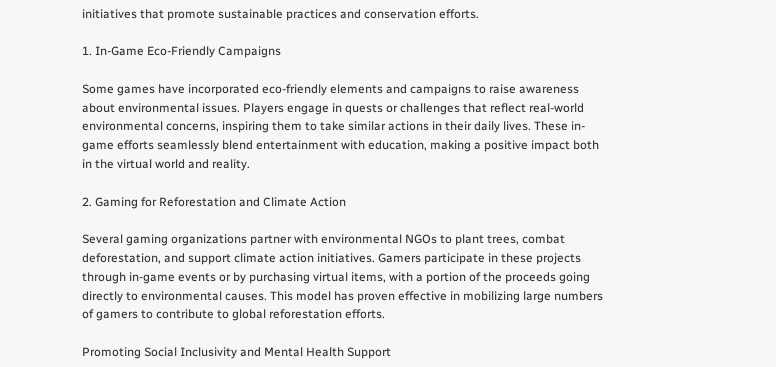initiatives that promote sustainable practices and conservation efforts.

1. In-Game Eco-Friendly Campaigns

Some games have incorporated eco-friendly elements and campaigns to raise awareness about environmental issues. Players engage in quests or challenges that reflect real-world environmental concerns, inspiring them to take similar actions in their daily lives. These in-game efforts seamlessly blend entertainment with education, making a positive impact both in the virtual world and reality.

2. Gaming for Reforestation and Climate Action

Several gaming organizations partner with environmental NGOs to plant trees, combat deforestation, and support climate action initiatives. Gamers participate in these projects through in-game events or by purchasing virtual items, with a portion of the proceeds going directly to environmental causes. This model has proven effective in mobilizing large numbers of gamers to contribute to global reforestation efforts.

Promoting Social Inclusivity and Mental Health Support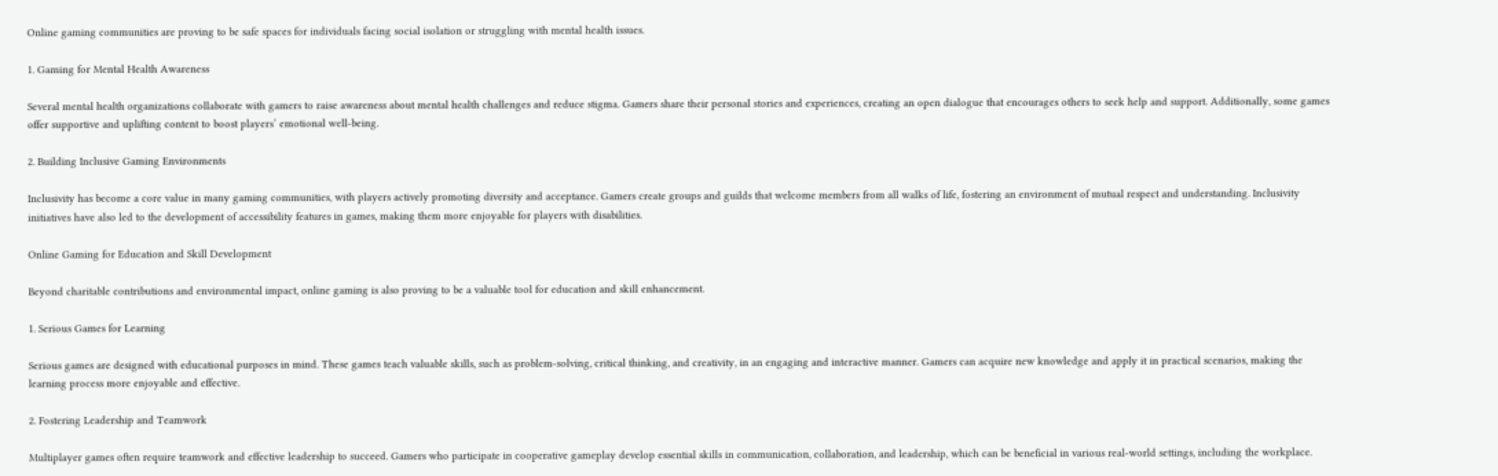Online gaming communities are proving to be safe spaces for individuals facing social isolation or struggling with mental health issues.

1. Gaming for Mental Health Awareness

Several mental health organizations collaborate with gamers to raise awareness about mental health challenges and reduce stigma. Gamers share their personal stories and experiences, creating an open dialogue that encourages others to seek help and support. Additionally, some games offer supportive and uplifting content to boost players’ emotional well-being.

2. Building Inclusive Gaming Environments

Inclusivity has become a core value in many gaming communities, with players actively promoting diversity and acceptance. Gamers create groups and guilds that welcome members from all walks of life, fostering an environment of mutual respect and understanding. Inclusivity initiatives have also led to the development of accessibility features in games, making them more enjoyable for players with disabilities.

Online Gaming for Education and Skill Development

Beyond charitable contributions and environmental impact, online gaming is also proving to be a valuable tool for education and skill enhancement.

1. Serious Games for Learning

Serious games are designed with educational purposes in mind. These games teach valuable skills, such as problem-solving, critical thinking, and creativity, in an engaging and interactive manner. Gamers can acquire new knowledge and apply it in practical scenarios, making the learning process more enjoyable and effective.

2. Fostering Leadership and Teamwork

Multiplayer games often require teamwork and effective leadership to succeed. Gamers who participate in cooperative gameplay develop essential skills in communication, collaboration, and leadership, which can be beneficial in various real-world settings, including the workplace.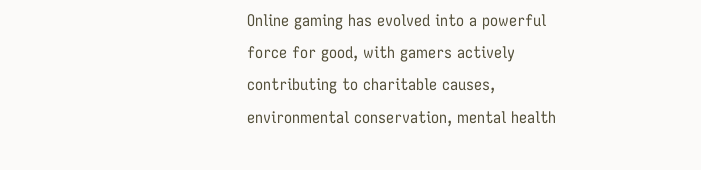Online gaming has evolved into a powerful force for good, with gamers actively contributing to charitable causes, environmental conservation, mental health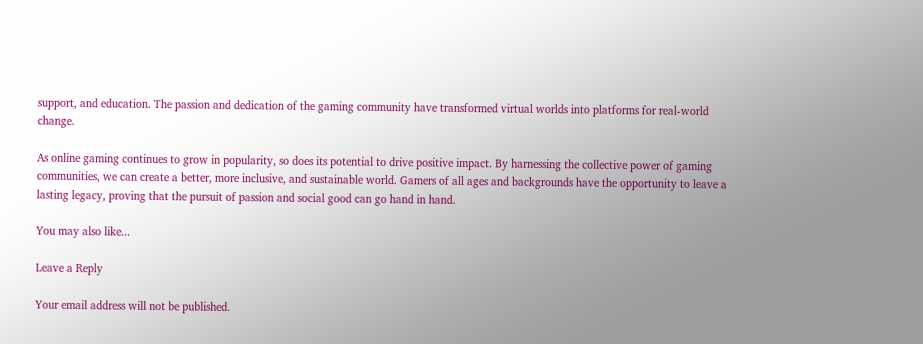support, and education. The passion and dedication of the gaming community have transformed virtual worlds into platforms for real-world change.

As online gaming continues to grow in popularity, so does its potential to drive positive impact. By harnessing the collective power of gaming communities, we can create a better, more inclusive, and sustainable world. Gamers of all ages and backgrounds have the opportunity to leave a lasting legacy, proving that the pursuit of passion and social good can go hand in hand.

You may also like...

Leave a Reply

Your email address will not be published.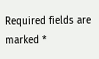Required fields are marked *